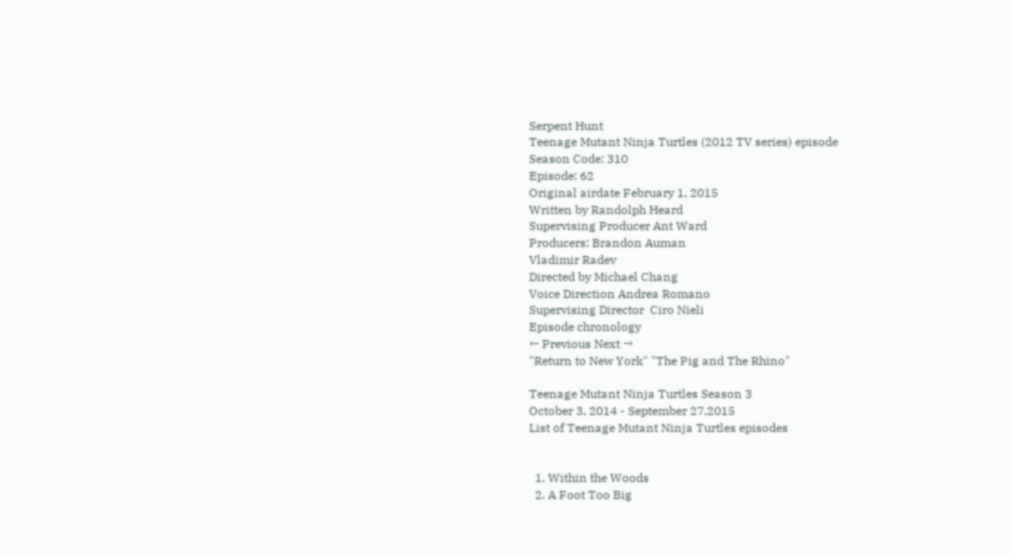Serpent Hunt
Teenage Mutant Ninja Turtles (2012 TV series) episode
Season Code: 310
Episode: 62
Original airdate February 1, 2015
Written by Randolph Heard
Supervising Producer Ant Ward
Producers: Brandon Auman
Vladimir Radev
Directed by Michael Chang
Voice Direction Andrea Romano
Supervising Director  Ciro Nieli
Episode chronology
← Previous Next →
"Return to New York" "The Pig and The Rhino"

Teenage Mutant Ninja Turtles Season 3
October 3, 2014 - September 27,2015
List of Teenage Mutant Ninja Turtles episodes


  1. Within the Woods
  2. A Foot Too Big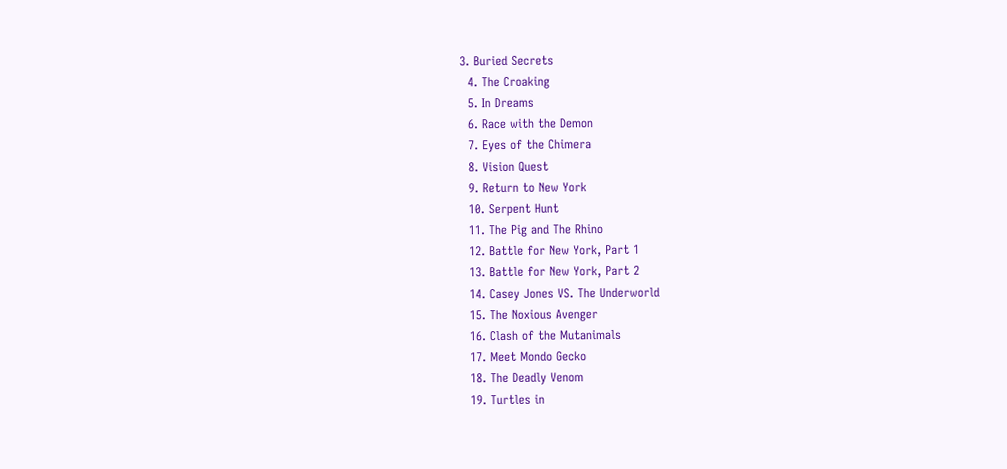3. Buried Secrets
  4. The Croaking
  5. In Dreams
  6. Race with the Demon
  7. Eyes of the Chimera
  8. Vision Quest
  9. Return to New York
  10. Serpent Hunt
  11. The Pig and The Rhino
  12. Battle for New York, Part 1
  13. Battle for New York, Part 2
  14. Casey Jones VS. The Underworld
  15. The Noxious Avenger
  16. Clash of the Mutanimals
  17. Meet Mondo Gecko
  18. The Deadly Venom
  19. Turtles in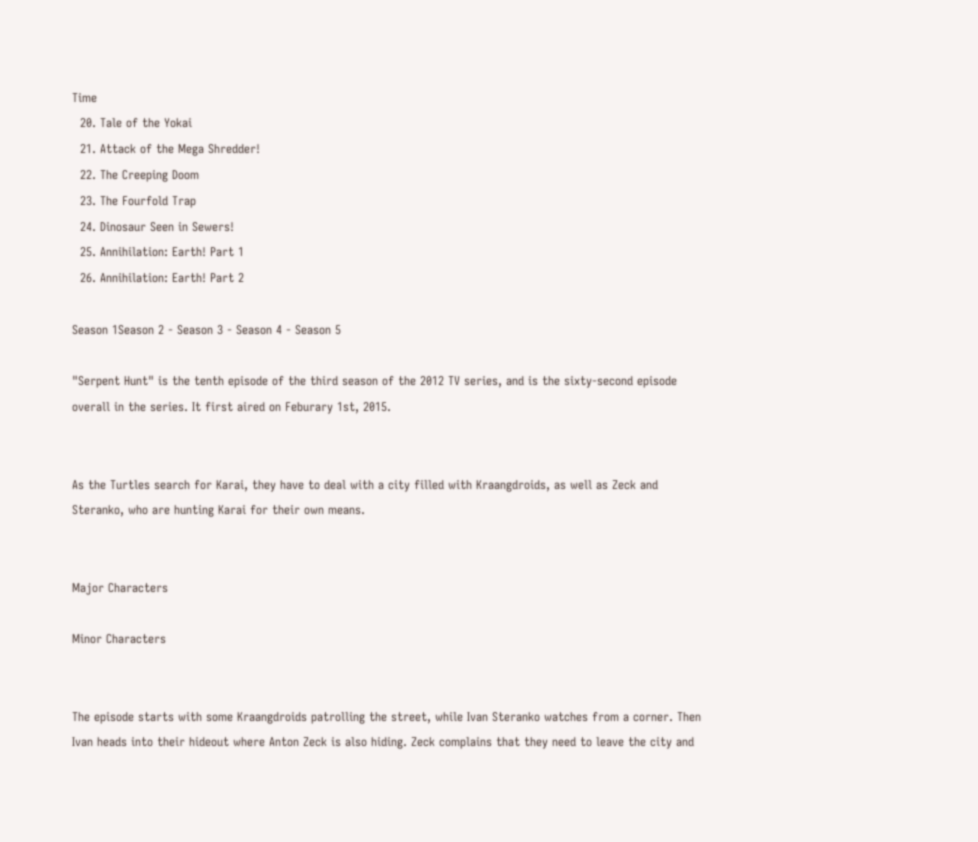Time
  20. Tale of the Yokai
  21. Attack of the Mega Shredder!
  22. The Creeping Doom
  23. The Fourfold Trap
  24. Dinosaur Seen in Sewers!
  25. Annihilation: Earth! Part 1
  26. Annihilation: Earth! Part 2

Season 1Season 2 - Season 3 - Season 4 - Season 5

"Serpent Hunt" is the tenth episode of the third season of the 2012 TV series, and is the sixty-second episode overall in the series. It first aired on Feburary 1st, 2015.


As the Turtles search for Karai, they have to deal with a city filled with Kraangdroids, as well as Zeck and Steranko, who are hunting Karai for their own means.


Major Characters

Minor Characters


The episode starts with some Kraangdroids patrolling the street, while Ivan Steranko watches from a corner. Then Ivan heads into their hideout where Anton Zeck is also hiding. Zeck complains that they need to leave the city and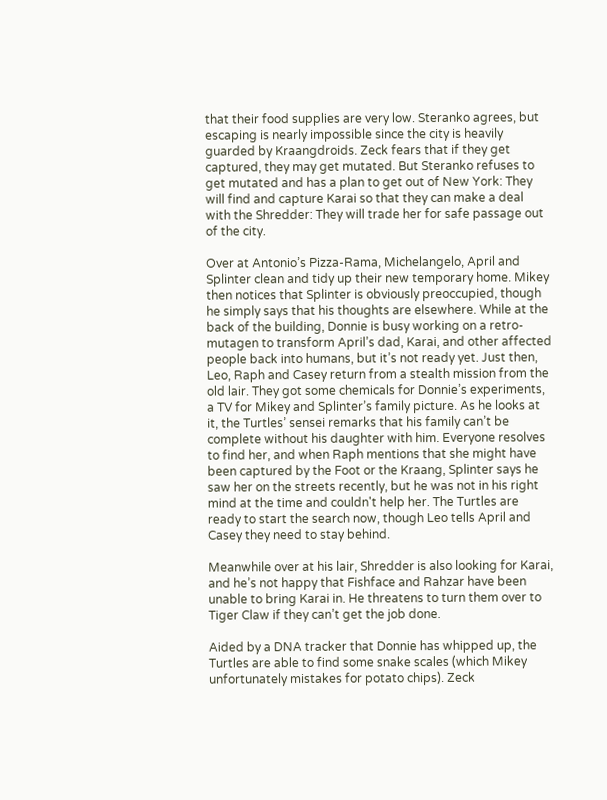that their food supplies are very low. Steranko agrees, but escaping is nearly impossible since the city is heavily guarded by Kraangdroids. Zeck fears that if they get captured, they may get mutated. But Steranko refuses to get mutated and has a plan to get out of New York: They will find and capture Karai so that they can make a deal with the Shredder: They will trade her for safe passage out of the city.

Over at Antonio’s Pizza-Rama, Michelangelo, April and Splinter clean and tidy up their new temporary home. Mikey then notices that Splinter is obviously preoccupied, though he simply says that his thoughts are elsewhere. While at the back of the building, Donnie is busy working on a retro-mutagen to transform April’s dad, Karai, and other affected people back into humans, but it’s not ready yet. Just then, Leo, Raph and Casey return from a stealth mission from the old lair. They got some chemicals for Donnie’s experiments, a TV for Mikey and Splinter’s family picture. As he looks at it, the Turtles’ sensei remarks that his family can’t be complete without his daughter with him. Everyone resolves to find her, and when Raph mentions that she might have been captured by the Foot or the Kraang, Splinter says he saw her on the streets recently, but he was not in his right mind at the time and couldn't help her. The Turtles are ready to start the search now, though Leo tells April and Casey they need to stay behind.

Meanwhile over at his lair, Shredder is also looking for Karai, and he’s not happy that Fishface and Rahzar have been unable to bring Karai in. He threatens to turn them over to Tiger Claw if they can’t get the job done.

Aided by a DNA tracker that Donnie has whipped up, the Turtles are able to find some snake scales (which Mikey unfortunately mistakes for potato chips). Zeck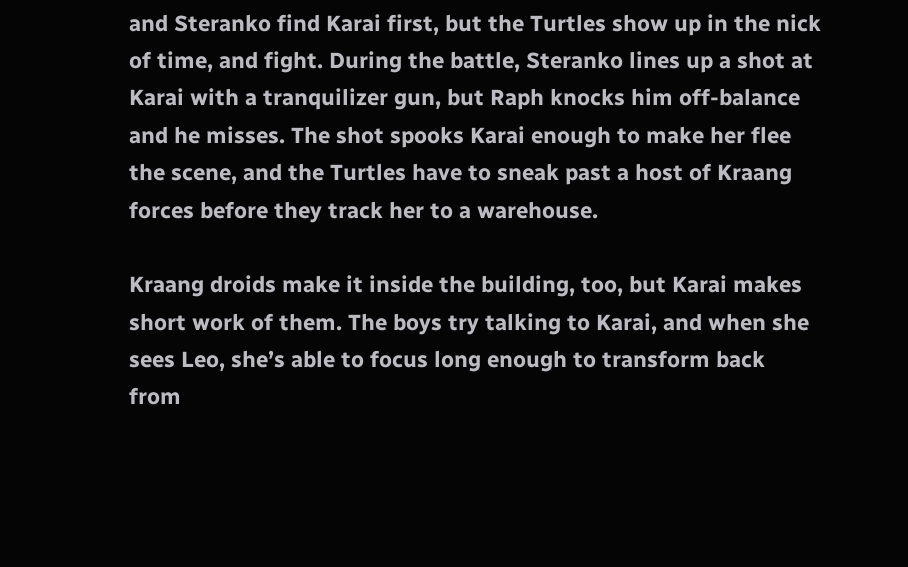and Steranko find Karai first, but the Turtles show up in the nick of time, and fight. During the battle, Steranko lines up a shot at Karai with a tranquilizer gun, but Raph knocks him off-balance and he misses. The shot spooks Karai enough to make her flee the scene, and the Turtles have to sneak past a host of Kraang forces before they track her to a warehouse.

Kraang droids make it inside the building, too, but Karai makes short work of them. The boys try talking to Karai, and when she sees Leo, she’s able to focus long enough to transform back from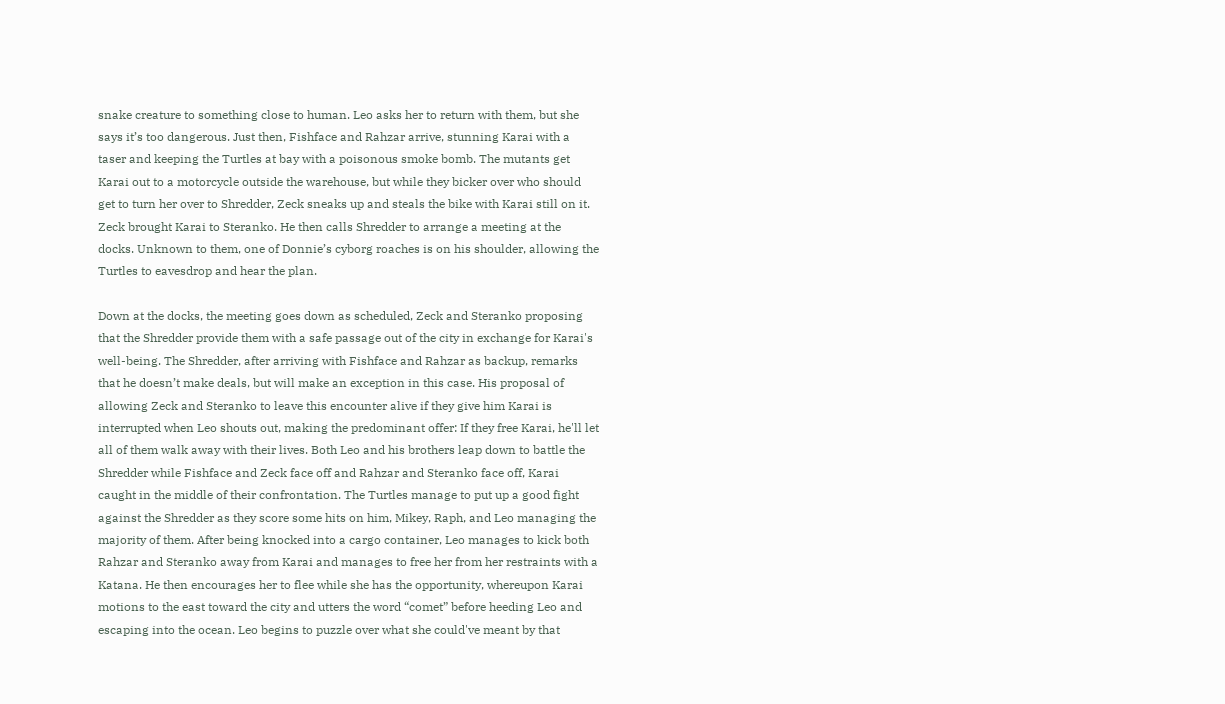snake creature to something close to human. Leo asks her to return with them, but she says it’s too dangerous. Just then, Fishface and Rahzar arrive, stunning Karai with a taser and keeping the Turtles at bay with a poisonous smoke bomb. The mutants get Karai out to a motorcycle outside the warehouse, but while they bicker over who should get to turn her over to Shredder, Zeck sneaks up and steals the bike with Karai still on it. Zeck brought Karai to Steranko. He then calls Shredder to arrange a meeting at the docks. Unknown to them, one of Donnie’s cyborg roaches is on his shoulder, allowing the Turtles to eavesdrop and hear the plan.

Down at the docks, the meeting goes down as scheduled, Zeck and Steranko proposing that the Shredder provide them with a safe passage out of the city in exchange for Karai's well-being. The Shredder, after arriving with Fishface and Rahzar as backup, remarks that he doesn’t make deals, but will make an exception in this case. His proposal of allowing Zeck and Steranko to leave this encounter alive if they give him Karai is interrupted when Leo shouts out, making the predominant offer: If they free Karai, he'll let all of them walk away with their lives. Both Leo and his brothers leap down to battle the Shredder while Fishface and Zeck face off and Rahzar and Steranko face off, Karai caught in the middle of their confrontation. The Turtles manage to put up a good fight against the Shredder as they score some hits on him, Mikey, Raph, and Leo managing the majority of them. After being knocked into a cargo container, Leo manages to kick both Rahzar and Steranko away from Karai and manages to free her from her restraints with a Katana. He then encourages her to flee while she has the opportunity, whereupon Karai motions to the east toward the city and utters the word “comet” before heeding Leo and escaping into the ocean. Leo begins to puzzle over what she could've meant by that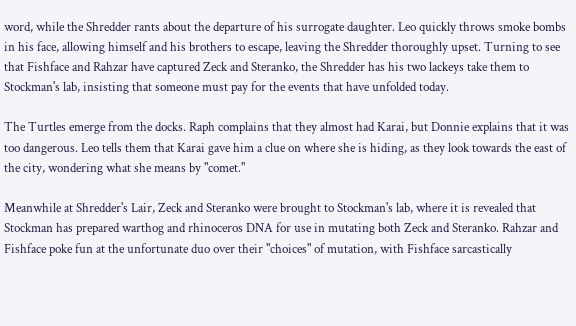word, while the Shredder rants about the departure of his surrogate daughter. Leo quickly throws smoke bombs in his face, allowing himself and his brothers to escape, leaving the Shredder thoroughly upset. Turning to see that Fishface and Rahzar have captured Zeck and Steranko, the Shredder has his two lackeys take them to Stockman's lab, insisting that someone must pay for the events that have unfolded today.

The Turtles emerge from the docks. Raph complains that they almost had Karai, but Donnie explains that it was too dangerous. Leo tells them that Karai gave him a clue on where she is hiding, as they look towards the east of the city, wondering what she means by "comet."

Meanwhile at Shredder's Lair, Zeck and Steranko were brought to Stockman's lab, where it is revealed that Stockman has prepared warthog and rhinoceros DNA for use in mutating both Zeck and Steranko. Rahzar and Fishface poke fun at the unfortunate duo over their "choices" of mutation, with Fishface sarcastically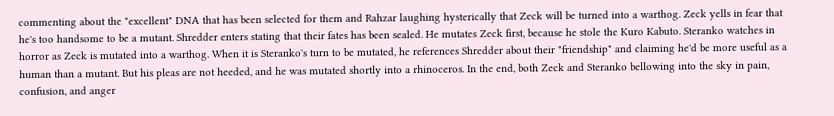commenting about the "excellent" DNA that has been selected for them and Rahzar laughing hysterically that Zeck will be turned into a warthog. Zeck yells in fear that he's too handsome to be a mutant. Shredder enters stating that their fates has been sealed. He mutates Zeck first, because he stole the Kuro Kabuto. Steranko watches in horror as Zeck is mutated into a warthog. When it is Steranko's turn to be mutated, he references Shredder about their "friendship" and claiming he'd be more useful as a human than a mutant. But his pleas are not heeded, and he was mutated shortly into a rhinoceros. In the end, both Zeck and Steranko bellowing into the sky in pain, confusion, and anger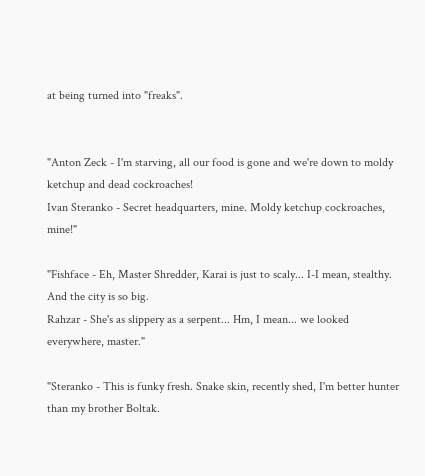at being turned into "freaks".


"Anton Zeck - I'm starving, all our food is gone and we're down to moldy ketchup and dead cockroaches!
Ivan Steranko - Secret headquarters, mine. Moldy ketchup cockroaches, mine!"

"Fishface - Eh, Master Shredder, Karai is just to scaly... I-I mean, stealthy. And the city is so big.
Rahzar - She's as slippery as a serpent... Hm, I mean... we looked everywhere, master."

"Steranko - This is funky fresh. Snake skin, recently shed, I'm better hunter than my brother Boltak.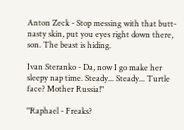Anton Zeck - Stop messing with that butt-nasty skin, put you eyes right down there, son. The beast is hiding.

Ivan Steranko - Da, now I go make her sleepy nap time. Steady... Steady... Turtle face? Mother Russia!"

"Raphael - Freaks?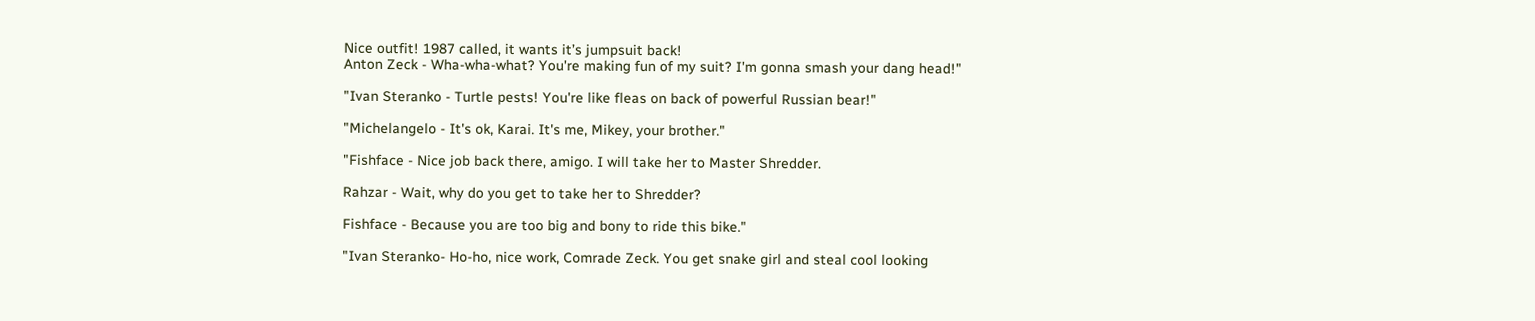Nice outfit! 1987 called, it wants it’s jumpsuit back!
Anton Zeck - Wha-wha-what? You're making fun of my suit? I'm gonna smash your dang head!"

"Ivan Steranko - Turtle pests! You're like fleas on back of powerful Russian bear!"

"Michelangelo - It's ok, Karai. It's me, Mikey, your brother."

"Fishface - Nice job back there, amigo. I will take her to Master Shredder.

Rahzar - Wait, why do you get to take her to Shredder?

Fishface - Because you are too big and bony to ride this bike."

"Ivan Steranko- Ho-ho, nice work, Comrade Zeck. You get snake girl and steal cool looking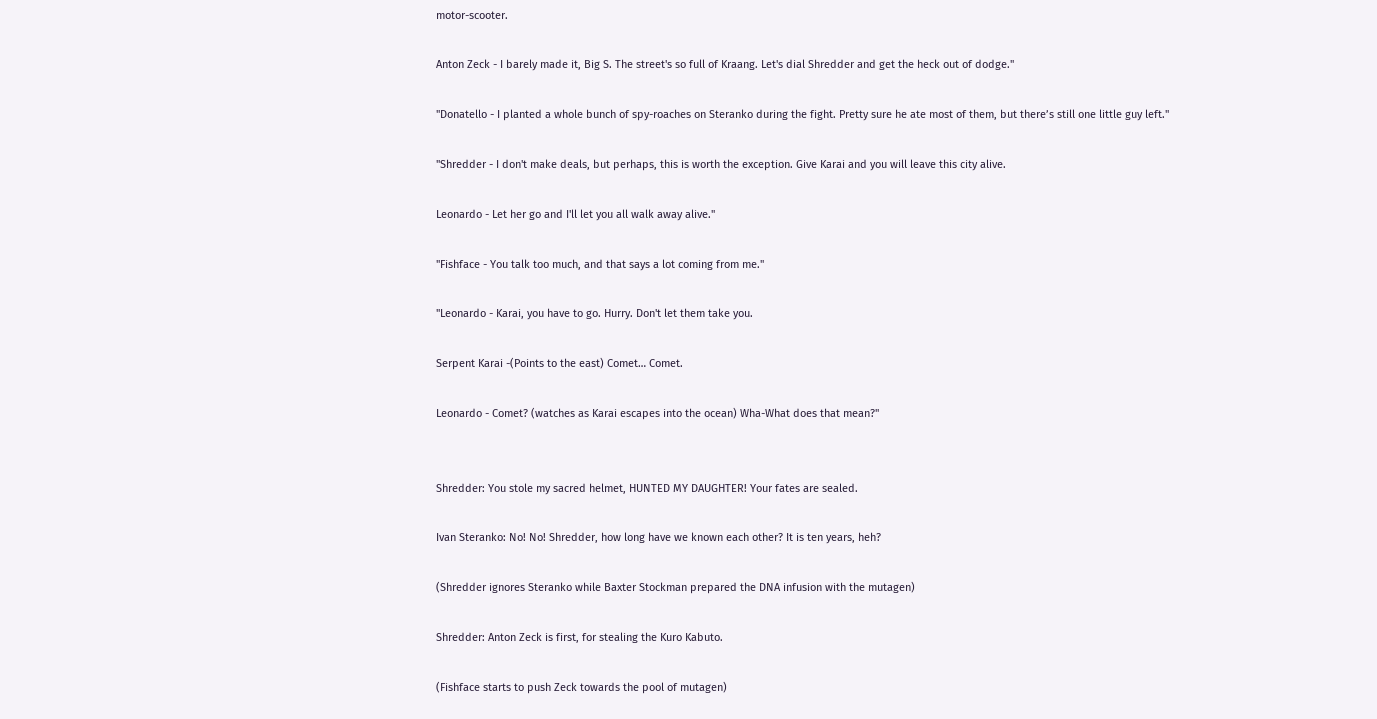motor-scooter.

Anton Zeck - I barely made it, Big S. The street's so full of Kraang. Let's dial Shredder and get the heck out of dodge."

"Donatello - I planted a whole bunch of spy-roaches on Steranko during the fight. Pretty sure he ate most of them, but there’s still one little guy left."

"Shredder - I don't make deals, but perhaps, this is worth the exception. Give Karai and you will leave this city alive.

Leonardo - Let her go and I'll let you all walk away alive."

"Fishface - You talk too much, and that says a lot coming from me."

"Leonardo - Karai, you have to go. Hurry. Don't let them take you.

Serpent Karai -(Points to the east) Comet… Comet.

Leonardo - Comet? (watches as Karai escapes into the ocean) Wha-What does that mean?"


Shredder: You stole my sacred helmet, HUNTED MY DAUGHTER! Your fates are sealed.

Ivan Steranko: No! No! Shredder, how long have we known each other? It is ten years, heh?

(Shredder ignores Steranko while Baxter Stockman prepared the DNA infusion with the mutagen)

Shredder: Anton Zeck is first, for stealing the Kuro Kabuto.

(Fishface starts to push Zeck towards the pool of mutagen)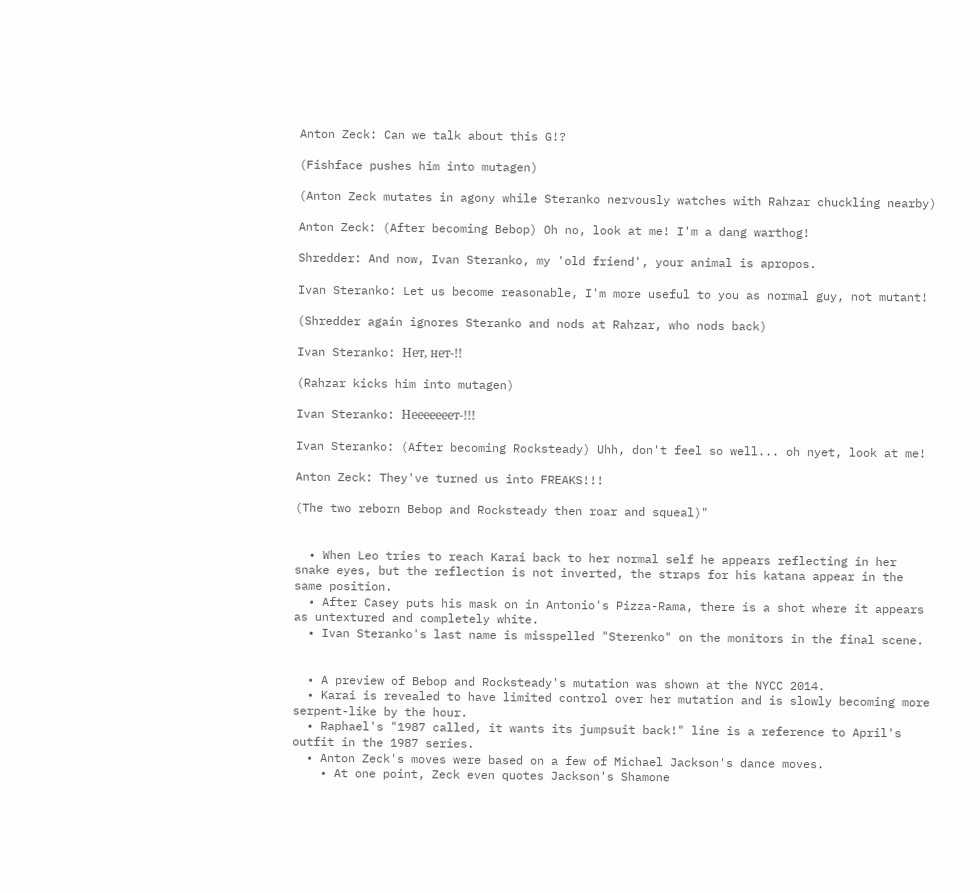Anton Zeck: Can we talk about this G!?

(Fishface pushes him into mutagen)

(Anton Zeck mutates in agony while Steranko nervously watches with Rahzar chuckling nearby)

Anton Zeck: (After becoming Bebop) Oh no, look at me! I'm a dang warthog!

Shredder: And now, Ivan Steranko, my 'old friend', your animal is apropos.

Ivan Steranko: Let us become reasonable, I'm more useful to you as normal guy, not mutant!

(Shredder again ignores Steranko and nods at Rahzar, who nods back)

Ivan Steranko: Нет, нет-!!

(Rahzar kicks him into mutagen)

Ivan Steranko: Нееееееет-!!!

Ivan Steranko: (After becoming Rocksteady) Uhh, don't feel so well... oh nyet, look at me!

Anton Zeck: They've turned us into FREAKS!!!

(The two reborn Bebop and Rocksteady then roar and squeal)"


  • When Leo tries to reach Karai back to her normal self he appears reflecting in her snake eyes, but the reflection is not inverted, the straps for his katana appear in the same position.
  • After Casey puts his mask on in Antonio's Pizza-Rama, there is a shot where it appears as untextured and completely white.
  • Ivan Steranko's last name is misspelled "Sterenko" on the monitors in the final scene.


  • A preview of Bebop and Rocksteady's mutation was shown at the NYCC 2014.
  • Karai is revealed to have limited control over her mutation and is slowly becoming more serpent-like by the hour.
  • Raphael's "1987 called, it wants its jumpsuit back!" line is a reference to April's outfit in the 1987 series.
  • Anton Zeck's moves were based on a few of Michael Jackson's dance moves.
    • At one point, Zeck even quotes Jackson's Shamone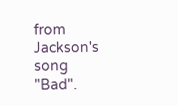from Jackson's song "Bad".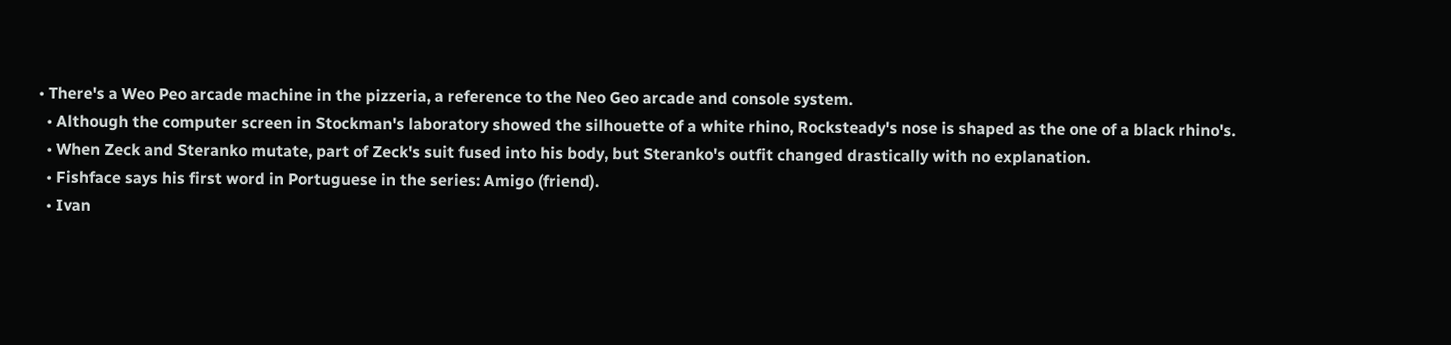• There's a Weo Peo arcade machine in the pizzeria, a reference to the Neo Geo arcade and console system.
  • Although the computer screen in Stockman's laboratory showed the silhouette of a white rhino, Rocksteady's nose is shaped as the one of a black rhino's.
  • When Zeck and Steranko mutate, part of Zeck's suit fused into his body, but Steranko's outfit changed drastically with no explanation.
  • Fishface says his first word in Portuguese in the series: Amigo (friend).
  • Ivan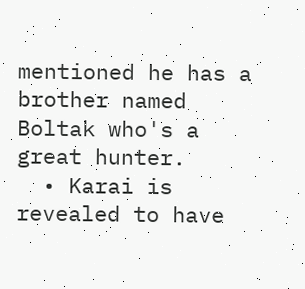mentioned he has a brother named Boltak who's a great hunter.
  • Karai is revealed to have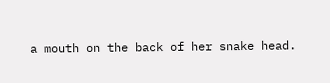a mouth on the back of her snake head.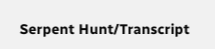Serpent Hunt/Transcript